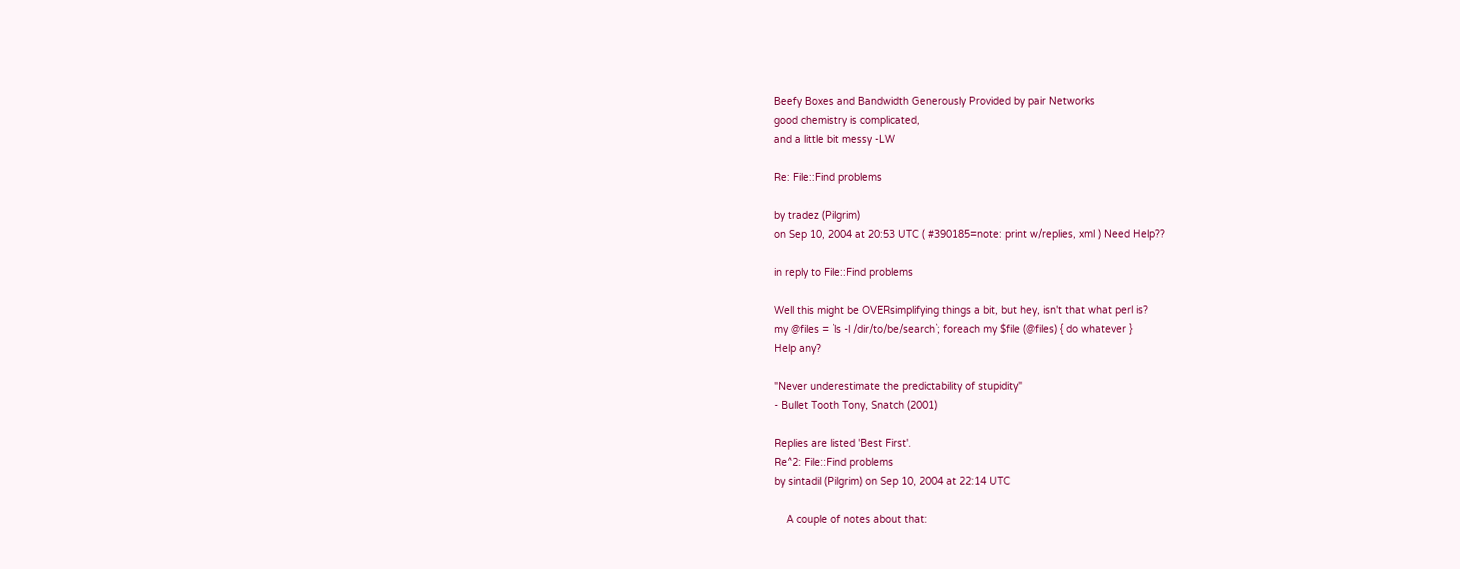Beefy Boxes and Bandwidth Generously Provided by pair Networks
good chemistry is complicated,
and a little bit messy -LW

Re: File::Find problems

by tradez (Pilgrim)
on Sep 10, 2004 at 20:53 UTC ( #390185=note: print w/replies, xml ) Need Help??

in reply to File::Find problems

Well this might be OVERsimplifying things a bit, but hey, isn't that what perl is?
my @files = `ls -l /dir/to/be/search`; foreach my $file (@files) { do whatever }
Help any?

"Never underestimate the predictability of stupidity"
- Bullet Tooth Tony, Snatch (2001)

Replies are listed 'Best First'.
Re^2: File::Find problems
by sintadil (Pilgrim) on Sep 10, 2004 at 22:14 UTC

    A couple of notes about that: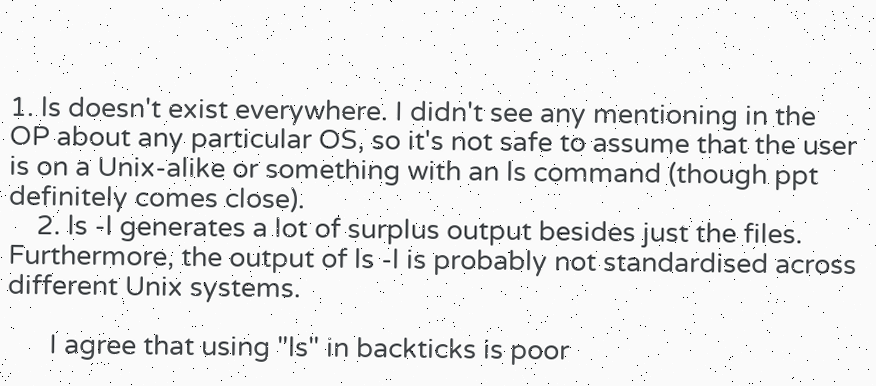1. ls doesn't exist everywhere. I didn't see any mentioning in the OP about any particular OS, so it's not safe to assume that the user is on a Unix-alike or something with an ls command (though ppt definitely comes close).
    2. ls -l generates a lot of surplus output besides just the files. Furthermore, the output of ls -l is probably not standardised across different Unix systems.

      I agree that using "ls" in backticks is poor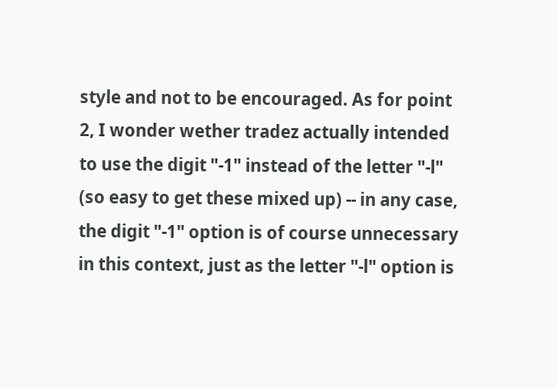style and not to be encouraged. As for point 2, I wonder wether tradez actually intended to use the digit "-1" instead of the letter "-l" (so easy to get these mixed up) -- in any case, the digit "-1" option is of course unnecessary in this context, just as the letter "-l" option is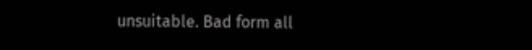unsuitable. Bad form all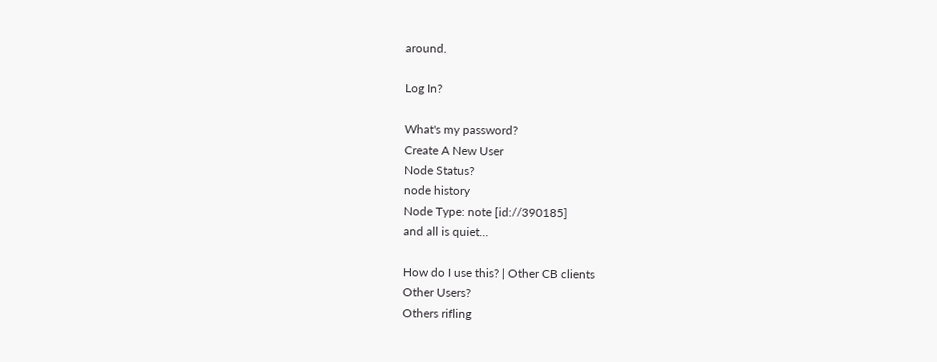around.

Log In?

What's my password?
Create A New User
Node Status?
node history
Node Type: note [id://390185]
and all is quiet...

How do I use this? | Other CB clients
Other Users?
Others rifling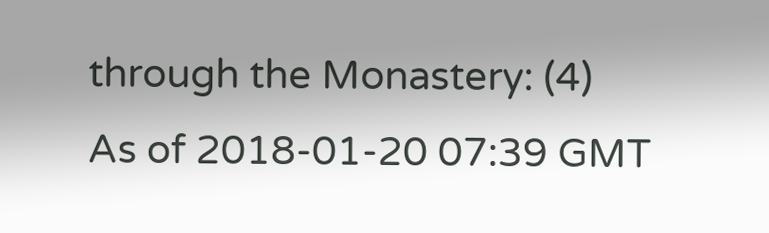through the Monastery: (4)
As of 2018-01-20 07:39 GMT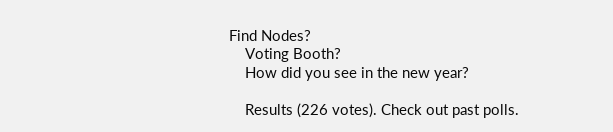Find Nodes?
    Voting Booth?
    How did you see in the new year?

    Results (226 votes). Check out past polls.